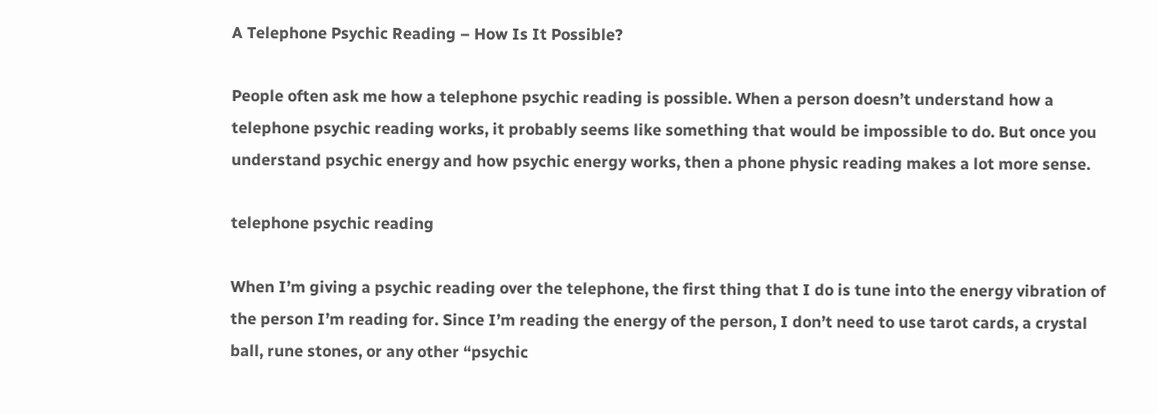A Telephone Psychic Reading – How Is It Possible?

People often ask me how a telephone psychic reading is possible. When a person doesn’t understand how a telephone psychic reading works, it probably seems like something that would be impossible to do. But once you understand psychic energy and how psychic energy works, then a phone physic reading makes a lot more sense.

telephone psychic reading

When I’m giving a psychic reading over the telephone, the first thing that I do is tune into the energy vibration of the person I’m reading for. Since I’m reading the energy of the person, I don’t need to use tarot cards, a crystal ball, rune stones, or any other “psychic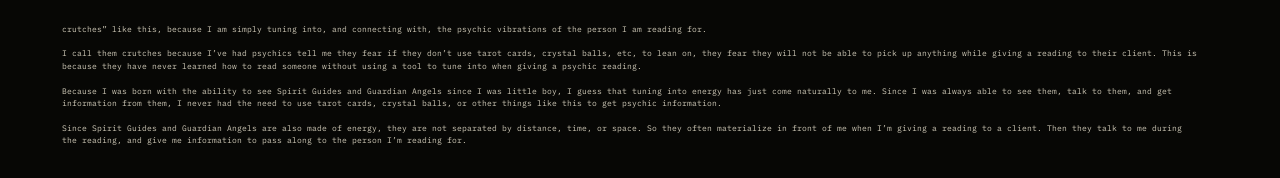crutches” like this, because I am simply tuning into, and connecting with, the psychic vibrations of the person I am reading for.

I call them crutches because I’ve had psychics tell me they fear if they don’t use tarot cards, crystal balls, etc, to lean on, they fear they will not be able to pick up anything while giving a reading to their client. This is because they have never learned how to read someone without using a tool to tune into when giving a psychic reading.

Because I was born with the ability to see Spirit Guides and Guardian Angels since I was little boy, I guess that tuning into energy has just come naturally to me. Since I was always able to see them, talk to them, and get information from them, I never had the need to use tarot cards, crystal balls, or other things like this to get psychic information.

Since Spirit Guides and Guardian Angels are also made of energy, they are not separated by distance, time, or space. So they often materialize in front of me when I’m giving a reading to a client. Then they talk to me during the reading, and give me information to pass along to the person I’m reading for.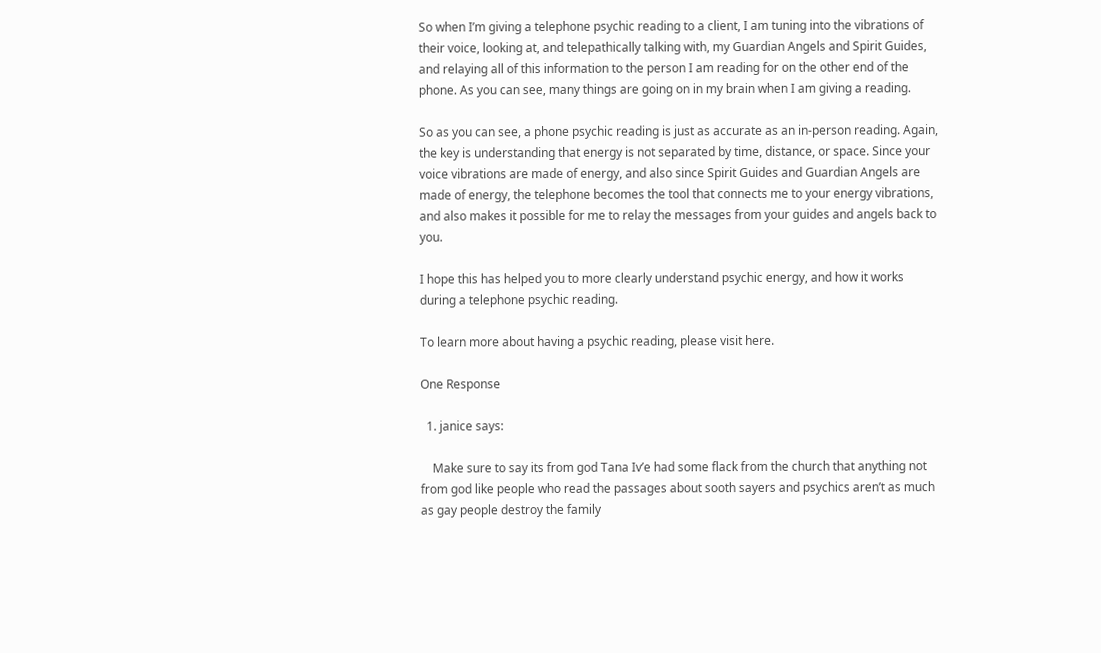So when I’m giving a telephone psychic reading to a client, I am tuning into the vibrations of their voice, looking at, and telepathically talking with, my Guardian Angels and Spirit Guides, and relaying all of this information to the person I am reading for on the other end of the phone. As you can see, many things are going on in my brain when I am giving a reading.

So as you can see, a phone psychic reading is just as accurate as an in-person reading. Again, the key is understanding that energy is not separated by time, distance, or space. Since your voice vibrations are made of energy, and also since Spirit Guides and Guardian Angels are made of energy, the telephone becomes the tool that connects me to your energy vibrations, and also makes it possible for me to relay the messages from your guides and angels back to you.

I hope this has helped you to more clearly understand psychic energy, and how it works during a telephone psychic reading.

To learn more about having a psychic reading, please visit here.

One Response

  1. janice says:

    Make sure to say its from god Tana Iv’e had some flack from the church that anything not from god like people who read the passages about sooth sayers and psychics aren’t as much as gay people destroy the family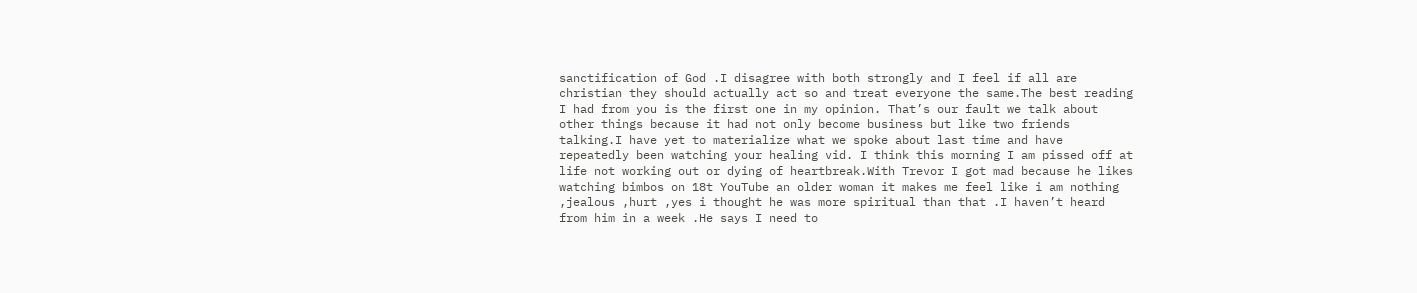sanctification of God .I disagree with both strongly and I feel if all are christian they should actually act so and treat everyone the same.The best reading I had from you is the first one in my opinion. That’s our fault we talk about other things because it had not only become business but like two friends talking.I have yet to materialize what we spoke about last time and have repeatedly been watching your healing vid. I think this morning I am pissed off at life not working out or dying of heartbreak.With Trevor I got mad because he likes watching bimbos on 18t YouTube an older woman it makes me feel like i am nothing ,jealous ,hurt ,yes i thought he was more spiritual than that .I haven’t heard from him in a week .He says I need to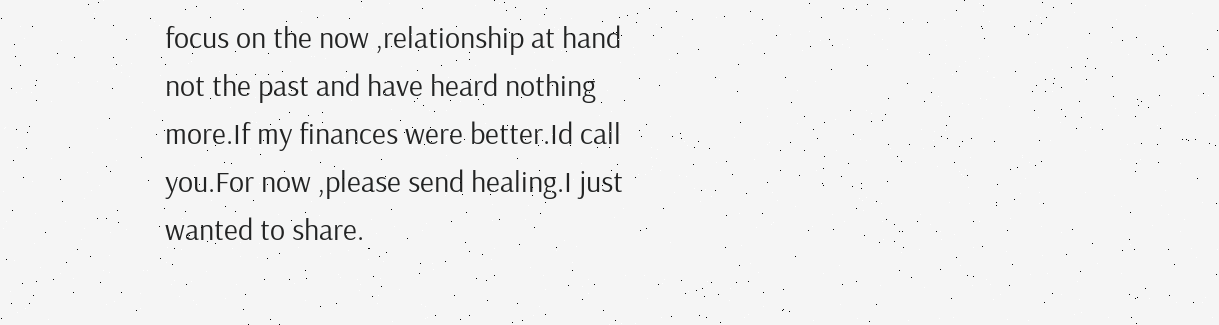focus on the now ,relationship at hand not the past and have heard nothing more.If my finances were better.Id call you.For now ,please send healing.I just wanted to share.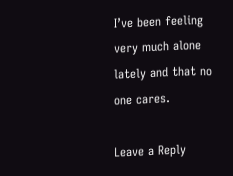I’ve been feeling very much alone lately and that no one cares.

Leave a Reply